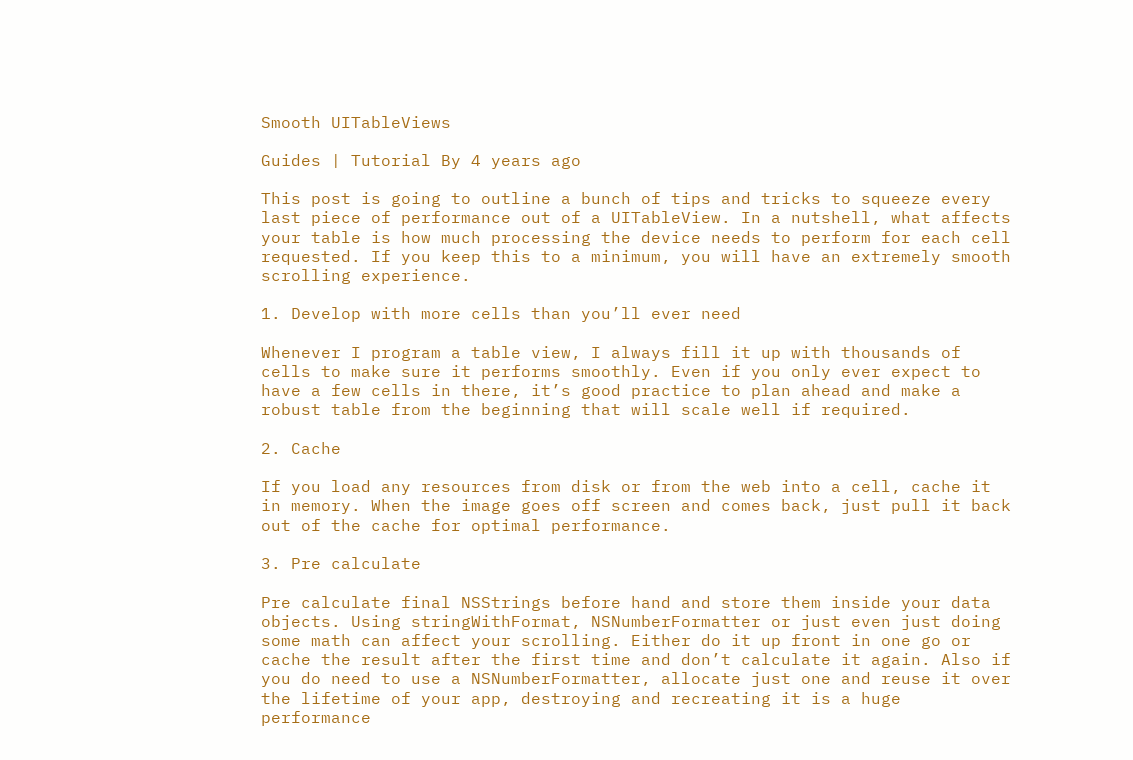Smooth UITableViews

Guides | Tutorial By 4 years ago

This post is going to outline a bunch of tips and tricks to squeeze every last piece of performance out of a UITableView. In a nutshell, what affects your table is how much processing the device needs to perform for each cell requested. If you keep this to a minimum, you will have an extremely smooth scrolling experience.

1. Develop with more cells than you’ll ever need

Whenever I program a table view, I always fill it up with thousands of cells to make sure it performs smoothly. Even if you only ever expect to have a few cells in there, it’s good practice to plan ahead and make a robust table from the beginning that will scale well if required.

2. Cache

If you load any resources from disk or from the web into a cell, cache it in memory. When the image goes off screen and comes back, just pull it back out of the cache for optimal performance.

3. Pre calculate

Pre calculate final NSStrings before hand and store them inside your data objects. Using stringWithFormat, NSNumberFormatter or just even just doing some math can affect your scrolling. Either do it up front in one go or cache the result after the first time and don’t calculate it again. Also if you do need to use a NSNumberFormatter, allocate just one and reuse it over the lifetime of your app, destroying and recreating it is a huge performance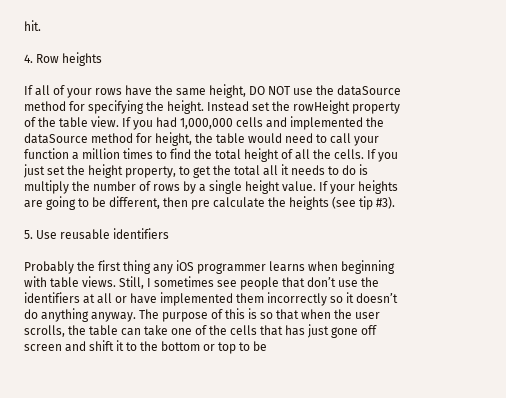hit.

4. Row heights

If all of your rows have the same height, DO NOT use the dataSource method for specifying the height. Instead set the rowHeight property of the table view. If you had 1,000,000 cells and implemented the dataSource method for height, the table would need to call your function a million times to find the total height of all the cells. If you just set the height property, to get the total all it needs to do is multiply the number of rows by a single height value. If your heights are going to be different, then pre calculate the heights (see tip #3).

5. Use reusable identifiers

Probably the first thing any iOS programmer learns when beginning with table views. Still, I sometimes see people that don’t use the identifiers at all or have implemented them incorrectly so it doesn’t do anything anyway. The purpose of this is so that when the user scrolls, the table can take one of the cells that has just gone off screen and shift it to the bottom or top to be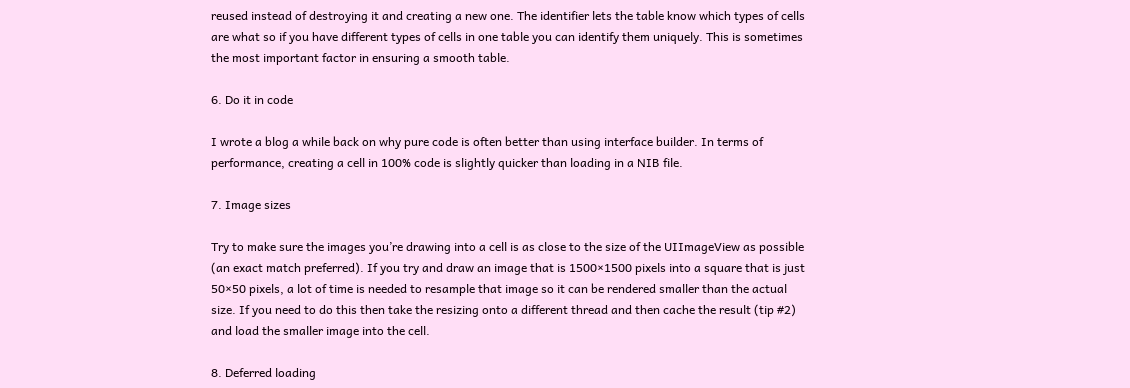reused instead of destroying it and creating a new one. The identifier lets the table know which types of cells are what so if you have different types of cells in one table you can identify them uniquely. This is sometimes the most important factor in ensuring a smooth table.

6. Do it in code

I wrote a blog a while back on why pure code is often better than using interface builder. In terms of performance, creating a cell in 100% code is slightly quicker than loading in a NIB file.

7. Image sizes

Try to make sure the images you’re drawing into a cell is as close to the size of the UIImageView as possible (an exact match preferred). If you try and draw an image that is 1500×1500 pixels into a square that is just 50×50 pixels, a lot of time is needed to resample that image so it can be rendered smaller than the actual size. If you need to do this then take the resizing onto a different thread and then cache the result (tip #2) and load the smaller image into the cell.

8. Deferred loading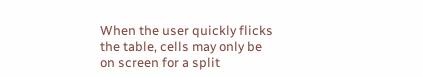When the user quickly flicks the table, cells may only be on screen for a split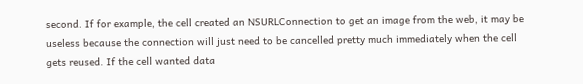second. If for example, the cell created an NSURLConnection to get an image from the web, it may be useless because the connection will just need to be cancelled pretty much immediately when the cell gets reused. If the cell wanted data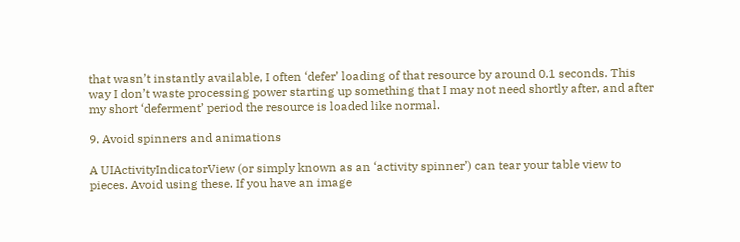that wasn’t instantly available, I often ‘defer’ loading of that resource by around 0.1 seconds. This way I don’t waste processing power starting up something that I may not need shortly after, and after my short ‘deferment’ period the resource is loaded like normal.

9. Avoid spinners and animations

A UIActivityIndicatorView (or simply known as an ‘activity spinner’) can tear your table view to pieces. Avoid using these. If you have an image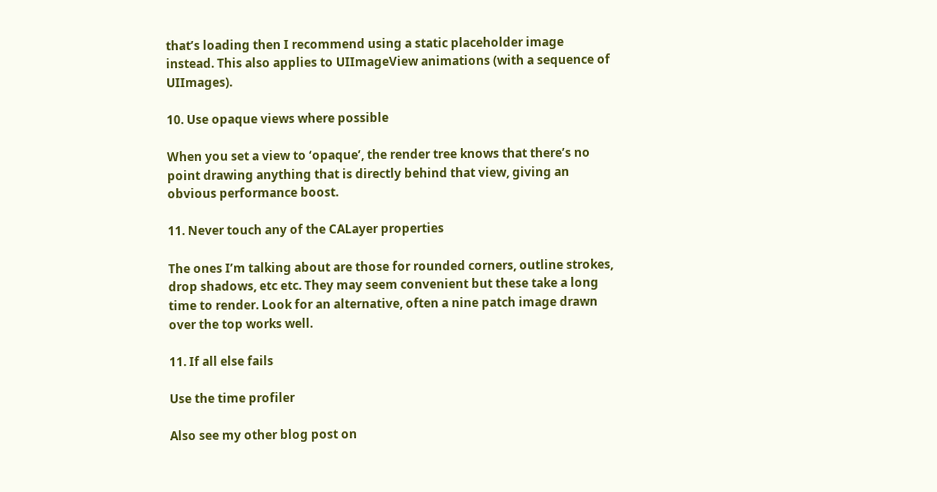that’s loading then I recommend using a static placeholder image instead. This also applies to UIImageView animations (with a sequence of UIImages).

10. Use opaque views where possible

When you set a view to ‘opaque’, the render tree knows that there’s no point drawing anything that is directly behind that view, giving an obvious performance boost.

11. Never touch any of the CALayer properties

The ones I’m talking about are those for rounded corners, outline strokes, drop shadows, etc etc. They may seem convenient but these take a long time to render. Look for an alternative, often a nine patch image drawn over the top works well.

11. If all else fails

Use the time profiler

Also see my other blog post on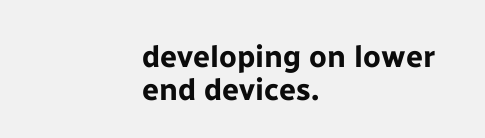developing on lower end devices.